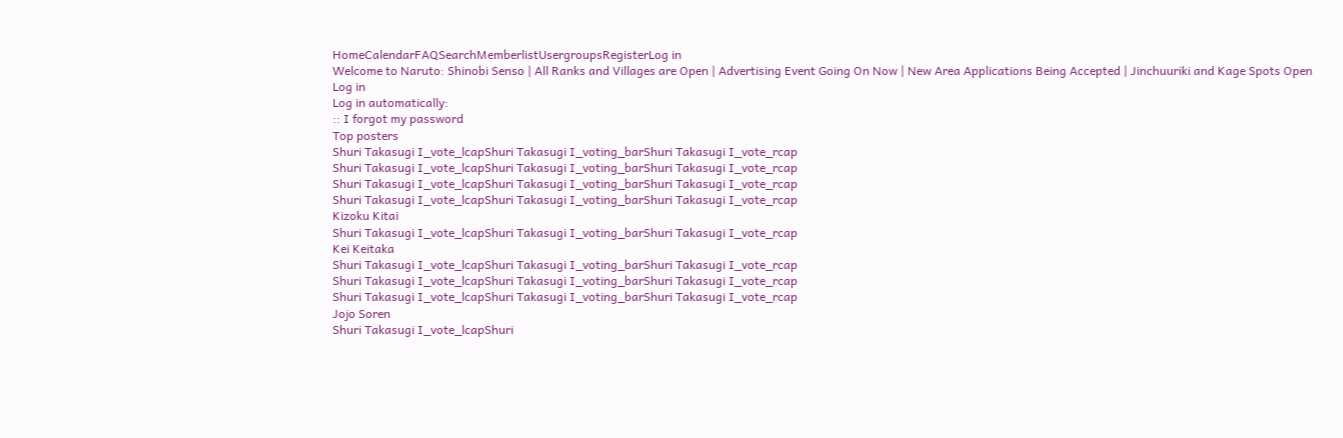HomeCalendarFAQSearchMemberlistUsergroupsRegisterLog in
Welcome to Naruto: Shinobi Senso | All Ranks and Villages are Open | Advertising Event Going On Now | New Area Applications Being Accepted | Jinchuuriki and Kage Spots Open
Log in
Log in automatically:
:: I forgot my password
Top posters
Shuri Takasugi I_vote_lcapShuri Takasugi I_voting_barShuri Takasugi I_vote_rcap
Shuri Takasugi I_vote_lcapShuri Takasugi I_voting_barShuri Takasugi I_vote_rcap
Shuri Takasugi I_vote_lcapShuri Takasugi I_voting_barShuri Takasugi I_vote_rcap
Shuri Takasugi I_vote_lcapShuri Takasugi I_voting_barShuri Takasugi I_vote_rcap
Kizoku Kitai
Shuri Takasugi I_vote_lcapShuri Takasugi I_voting_barShuri Takasugi I_vote_rcap
Kei Keitaka
Shuri Takasugi I_vote_lcapShuri Takasugi I_voting_barShuri Takasugi I_vote_rcap
Shuri Takasugi I_vote_lcapShuri Takasugi I_voting_barShuri Takasugi I_vote_rcap
Shuri Takasugi I_vote_lcapShuri Takasugi I_voting_barShuri Takasugi I_vote_rcap
Jojo Soren
Shuri Takasugi I_vote_lcapShuri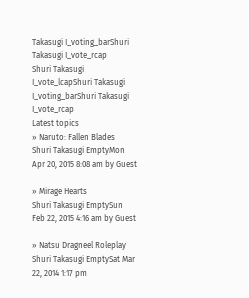Takasugi I_voting_barShuri Takasugi I_vote_rcap
Shuri Takasugi I_vote_lcapShuri Takasugi I_voting_barShuri Takasugi I_vote_rcap
Latest topics
» Naruto: Fallen Blades
Shuri Takasugi EmptyMon Apr 20, 2015 8:08 am by Guest

» Mirage Hearts
Shuri Takasugi EmptySun Feb 22, 2015 4:16 am by Guest

» Natsu Dragneel Roleplay
Shuri Takasugi EmptySat Mar 22, 2014 1:17 pm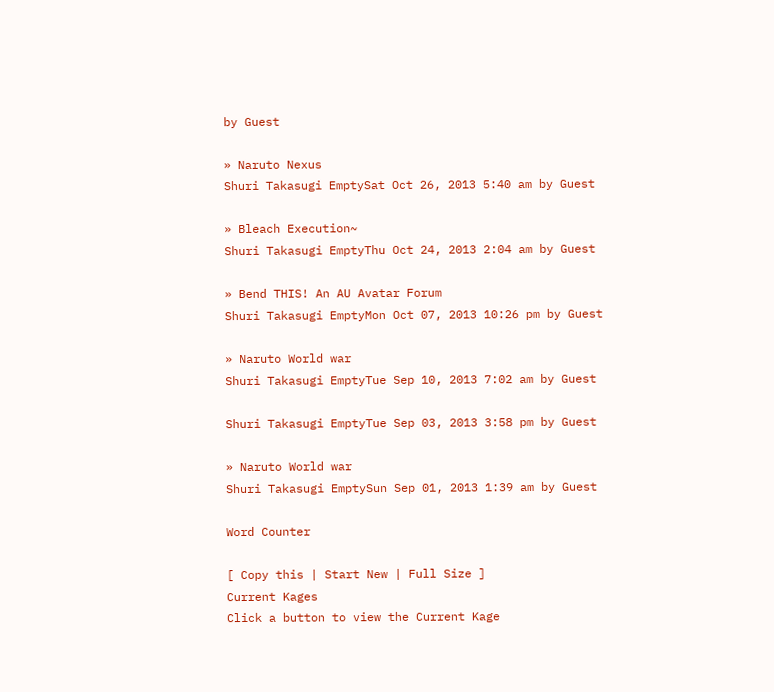by Guest

» Naruto Nexus
Shuri Takasugi EmptySat Oct 26, 2013 5:40 am by Guest

» Bleach Execution~
Shuri Takasugi EmptyThu Oct 24, 2013 2:04 am by Guest

» Bend THIS! An AU Avatar Forum
Shuri Takasugi EmptyMon Oct 07, 2013 10:26 pm by Guest

» Naruto World war
Shuri Takasugi EmptyTue Sep 10, 2013 7:02 am by Guest

Shuri Takasugi EmptyTue Sep 03, 2013 3:58 pm by Guest

» Naruto World war
Shuri Takasugi EmptySun Sep 01, 2013 1:39 am by Guest

Word Counter

[ Copy this | Start New | Full Size ]
Current Kages
Click a button to view the Current Kage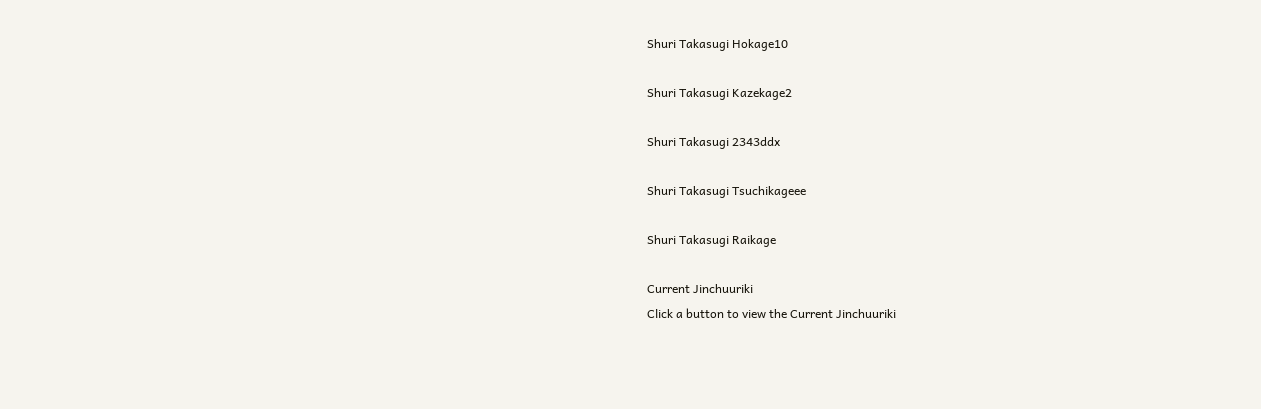Shuri Takasugi Hokage10

Shuri Takasugi Kazekage2

Shuri Takasugi 2343ddx

Shuri Takasugi Tsuchikageee

Shuri Takasugi Raikage

Current Jinchuuriki
Click a button to view the Current Jinchuuriki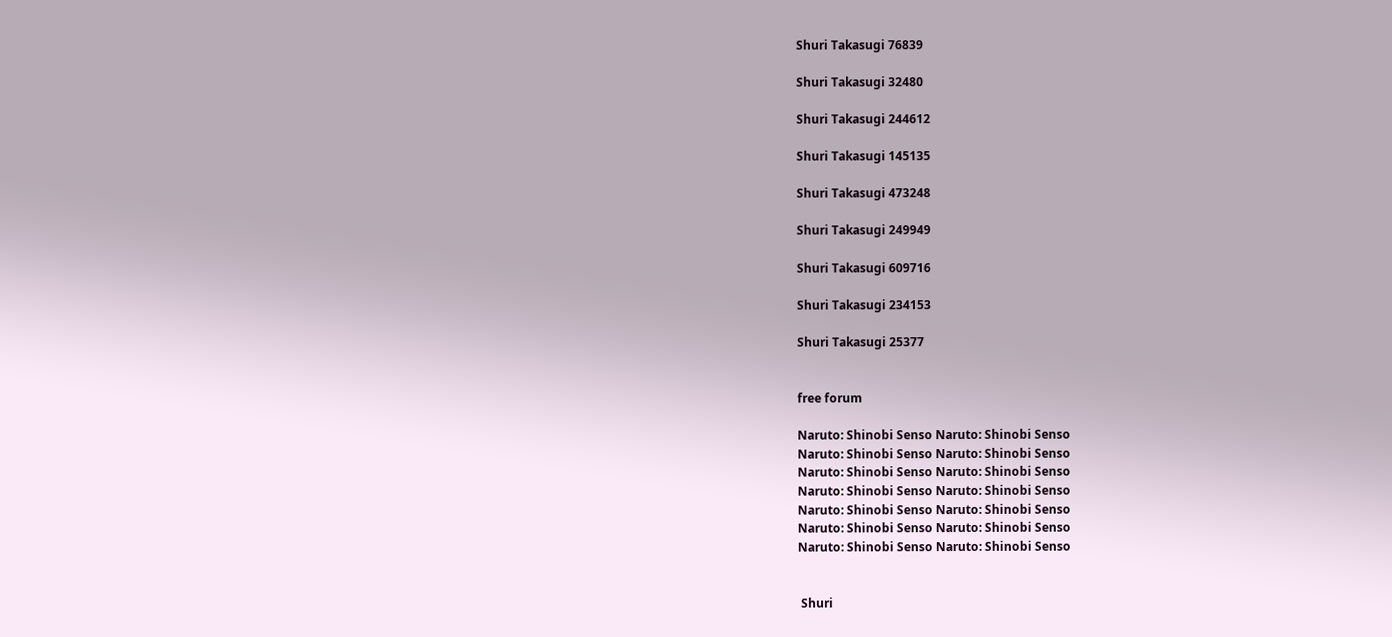Shuri Takasugi 76839

Shuri Takasugi 32480

Shuri Takasugi 244612

Shuri Takasugi 145135

Shuri Takasugi 473248

Shuri Takasugi 249949

Shuri Takasugi 609716

Shuri Takasugi 234153

Shuri Takasugi 25377


free forum

Naruto: Shinobi Senso Naruto: Shinobi Senso
Naruto: Shinobi Senso Naruto: Shinobi Senso
Naruto: Shinobi Senso Naruto: Shinobi Senso
Naruto: Shinobi Senso Naruto: Shinobi Senso
Naruto: Shinobi Senso Naruto: Shinobi Senso
Naruto: Shinobi Senso Naruto: Shinobi Senso
Naruto: Shinobi Senso Naruto: Shinobi Senso


 Shuri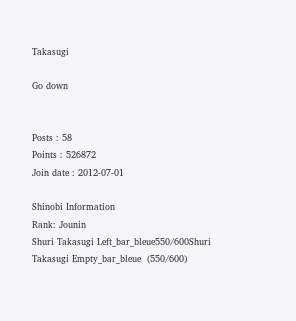Takasugi

Go down


Posts : 58
Points : 526872
Join date : 2012-07-01

Shinobi Information
Rank: Jounin
Shuri Takasugi Left_bar_bleue550/600Shuri Takasugi Empty_bar_bleue  (550/600)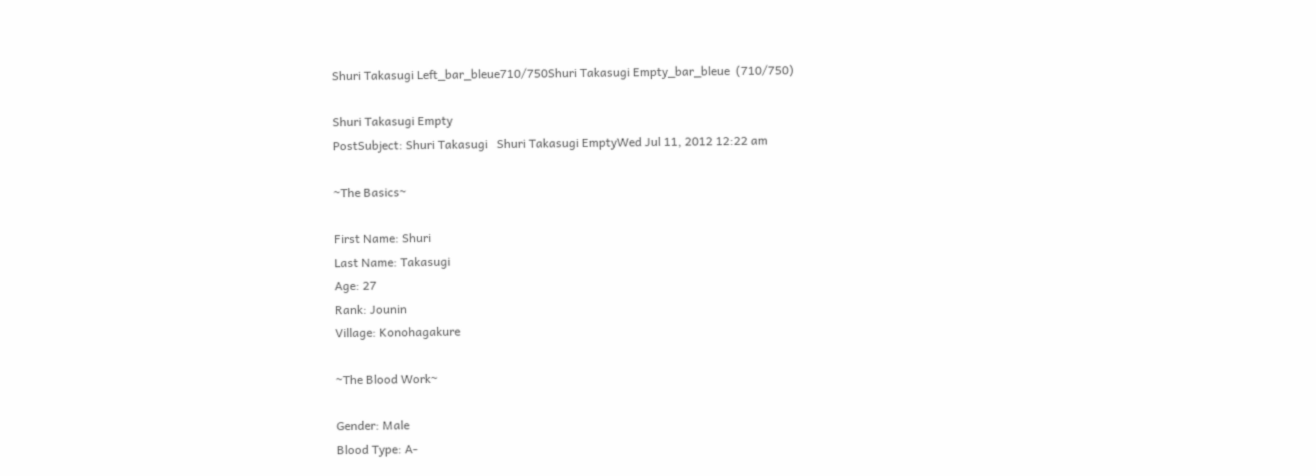Shuri Takasugi Left_bar_bleue710/750Shuri Takasugi Empty_bar_bleue  (710/750)

Shuri Takasugi Empty
PostSubject: Shuri Takasugi   Shuri Takasugi EmptyWed Jul 11, 2012 12:22 am

~The Basics~

First Name: Shuri
Last Name: Takasugi
Age: 27
Rank: Jounin
Village: Konohagakure

~The Blood Work~

Gender: Male
Blood Type: A-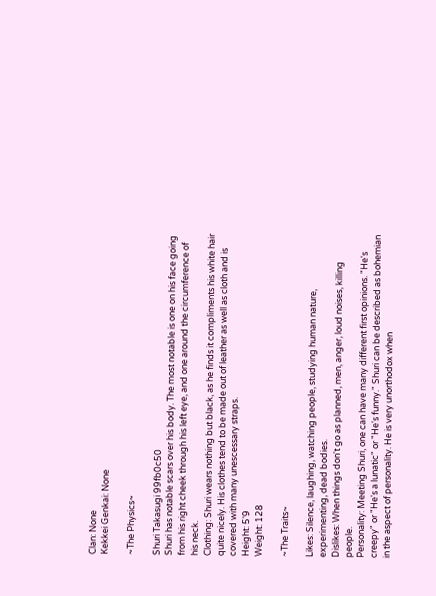Clan: None
Kekkei Genkai: None

~The Physics~

Shuri Takasugi 99fb0c50
Shuri has notable scars over his body. The most notable is one on his face going from his right cheek through his left eye, and one around the circumference of his neck.
Clothing: Shuri wears nothing but black, as he finds it compliments his white hair quite nicely. His clothes tend to be made out of leather as well as cloth and is covered with many unescessary straps.
Height: 5'9
Weight: 128

~The Traits~

Likes: Silence, laughing, watching people, studying human nature, experimenting, dead bodies.
Dislikes: When things don't go as planned, men, anger, loud noises, killing people.
Personality: Meeting Shuri, one can have many different first opinions. "He's creepy" or "He's a lunatic" or "He's funny." Shuri can be described as bohemian in the aspect of personality. He is very unorthodox when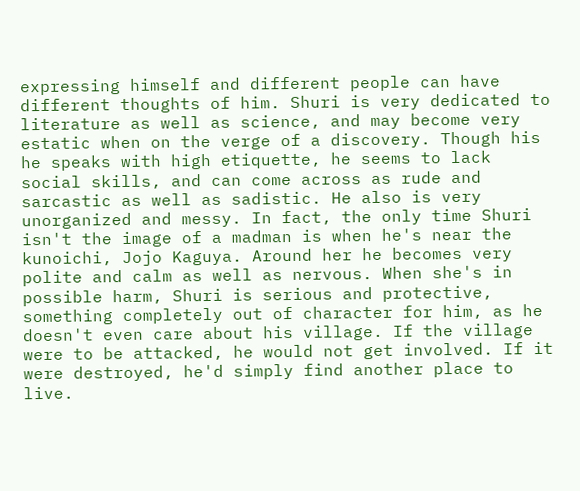expressing himself and different people can have different thoughts of him. Shuri is very dedicated to literature as well as science, and may become very estatic when on the verge of a discovery. Though his he speaks with high etiquette, he seems to lack social skills, and can come across as rude and sarcastic as well as sadistic. He also is very unorganized and messy. In fact, the only time Shuri isn't the image of a madman is when he's near the kunoichi, Jojo Kaguya. Around her he becomes very polite and calm as well as nervous. When she's in possible harm, Shuri is serious and protective, something completely out of character for him, as he doesn't even care about his village. If the village were to be attacked, he would not get involved. If it were destroyed, he'd simply find another place to live.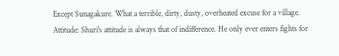Except Sunagakure. What a terrible, dirty, dusty, overheated excuse for a village.
Attitude: Shuri's attitude is always that of indifference. He only ever enters fights for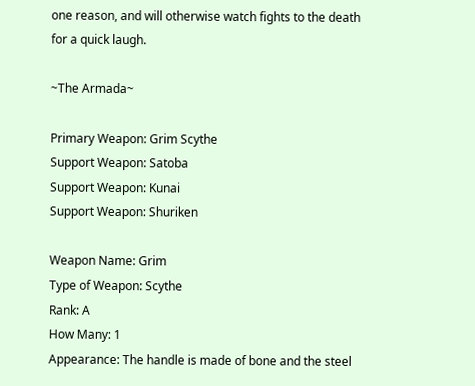one reason, and will otherwise watch fights to the death for a quick laugh.

~The Armada~

Primary Weapon: Grim Scythe
Support Weapon: Satoba
Support Weapon: Kunai
Support Weapon: Shuriken

Weapon Name: Grim
Type of Weapon: Scythe
Rank: A
How Many: 1
Appearance: The handle is made of bone and the steel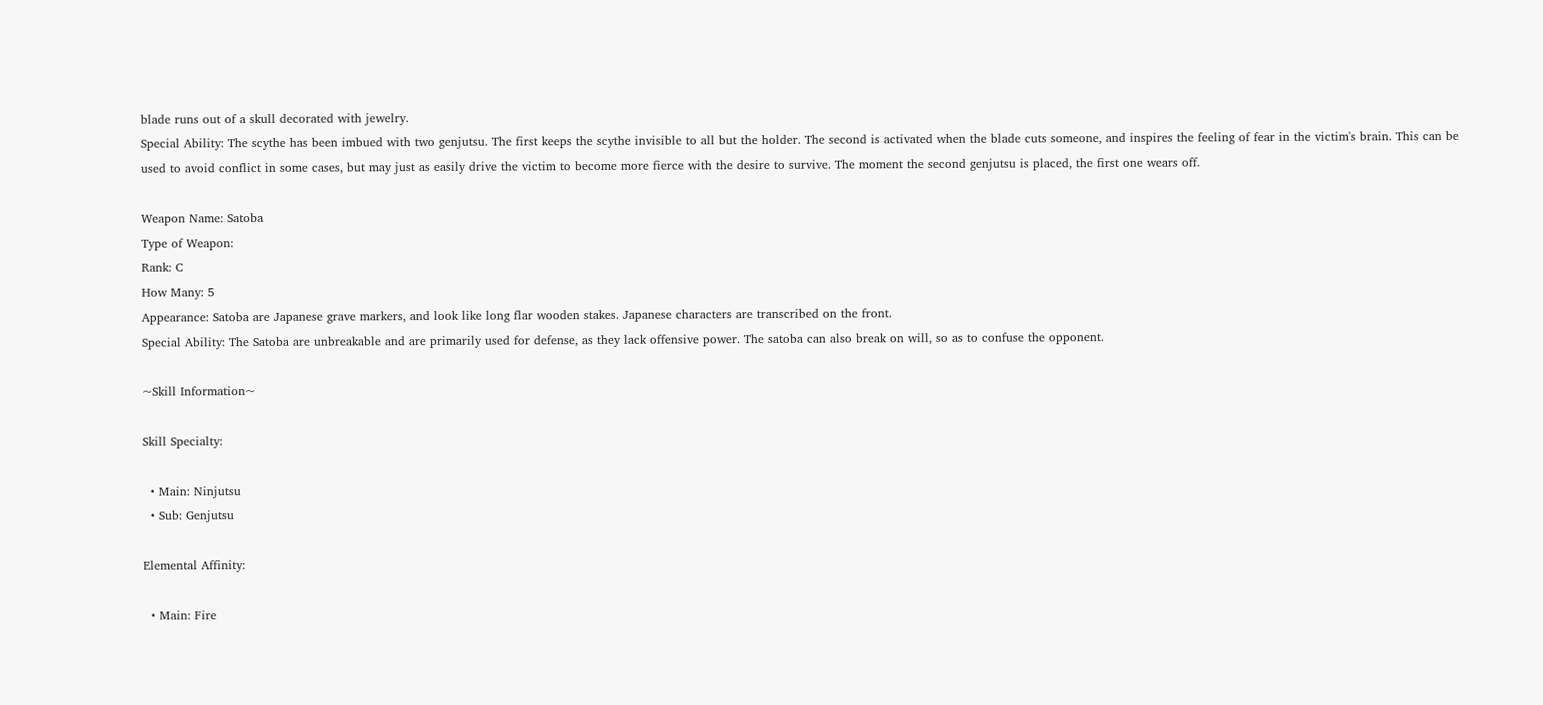blade runs out of a skull decorated with jewelry.
Special Ability: The scythe has been imbued with two genjutsu. The first keeps the scythe invisible to all but the holder. The second is activated when the blade cuts someone, and inspires the feeling of fear in the victim's brain. This can be used to avoid conflict in some cases, but may just as easily drive the victim to become more fierce with the desire to survive. The moment the second genjutsu is placed, the first one wears off.

Weapon Name: Satoba
Type of Weapon:
Rank: C
How Many: 5
Appearance: Satoba are Japanese grave markers, and look like long flar wooden stakes. Japanese characters are transcribed on the front.
Special Ability: The Satoba are unbreakable and are primarily used for defense, as they lack offensive power. The satoba can also break on will, so as to confuse the opponent.

~Skill Information~

Skill Specialty:

  • Main: Ninjutsu
  • Sub: Genjutsu

Elemental Affinity:

  • Main: Fire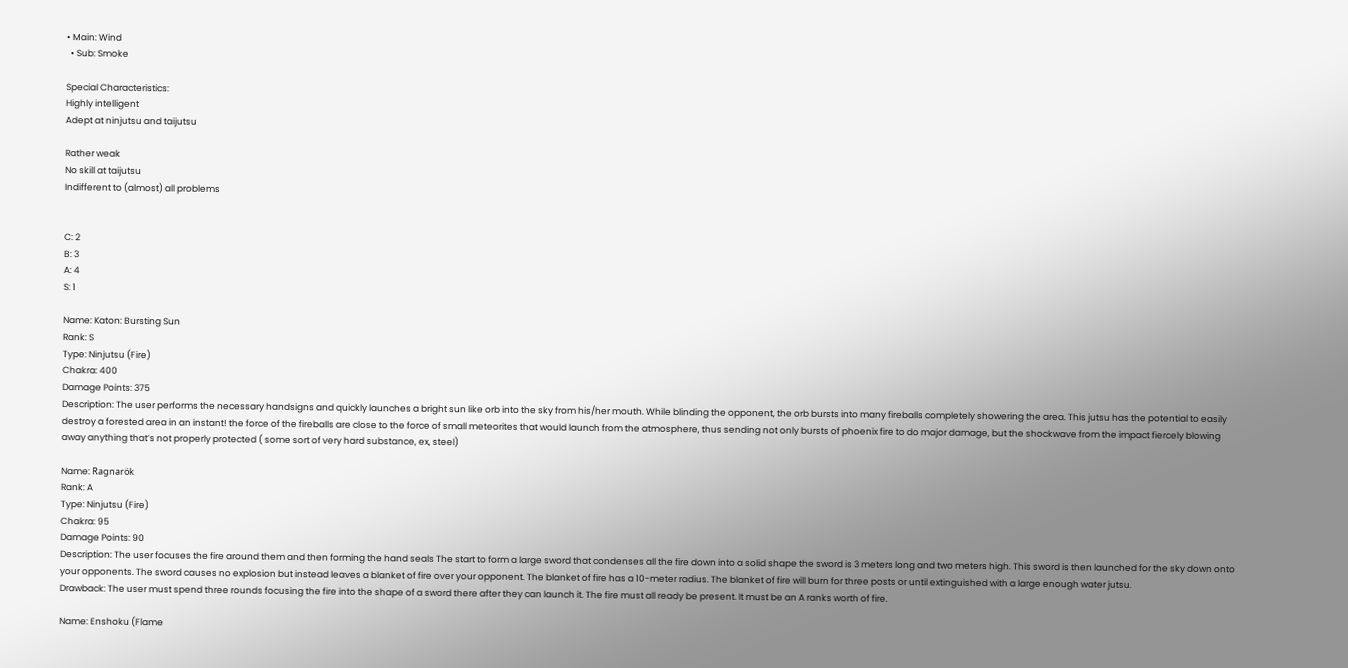• Main: Wind
  • Sub: Smoke

Special Characteristics:
Highly intelligent
Adept at ninjutsu and taijutsu

Rather weak
No skill at taijutsu
Indifferent to (almost) all problems


C: 2
B: 3
A: 4
S: 1

Name: Katon: Bursting Sun
Rank: S
Type: Ninjutsu (Fire)
Chakra: 400
Damage Points: 375
Description: The user performs the necessary handsigns and quickly launches a bright sun like orb into the sky from his/her mouth. While blinding the opponent, the orb bursts into many fireballs completely showering the area. This jutsu has the potential to easily destroy a forested area in an instant! the force of the fireballs are close to the force of small meteorites that would launch from the atmosphere, thus sending not only bursts of phoenix fire to do major damage, but the shockwave from the impact fiercely blowing away anything that’s not properly protected ( some sort of very hard substance, ex, steel)

Name: Ragnarök
Rank: A
Type: Ninjutsu (Fire)
Chakra: 95
Damage Points: 90
Description: The user focuses the fire around them and then forming the hand seals The start to form a large sword that condenses all the fire down into a solid shape the sword is 3 meters long and two meters high. This sword is then launched for the sky down onto your opponents. The sword causes no explosion but instead leaves a blanket of fire over your opponent. The blanket of fire has a 10-meter radius. The blanket of fire will burn for three posts or until extinguished with a large enough water jutsu.
Drawback: The user must spend three rounds focusing the fire into the shape of a sword there after they can launch it. The fire must all ready be present. It must be an A ranks worth of fire.

Name: Enshoku (Flame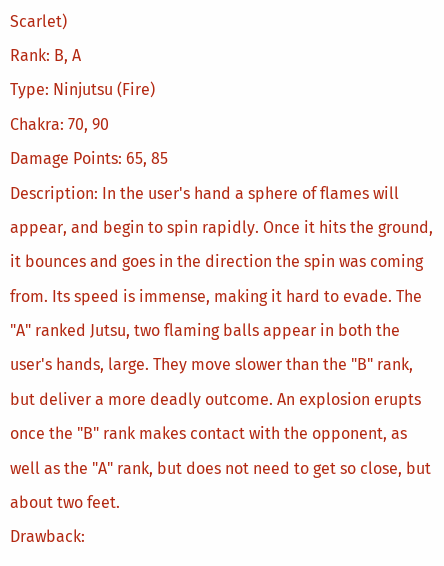Scarlet)
Rank: B, A
Type: Ninjutsu (Fire)
Chakra: 70, 90
Damage Points: 65, 85
Description: In the user's hand a sphere of flames will appear, and begin to spin rapidly. Once it hits the ground, it bounces and goes in the direction the spin was coming from. Its speed is immense, making it hard to evade. The "A" ranked Jutsu, two flaming balls appear in both the user's hands, large. They move slower than the "B" rank, but deliver a more deadly outcome. An explosion erupts once the "B" rank makes contact with the opponent, as well as the "A" rank, but does not need to get so close, but about two feet.
Drawback: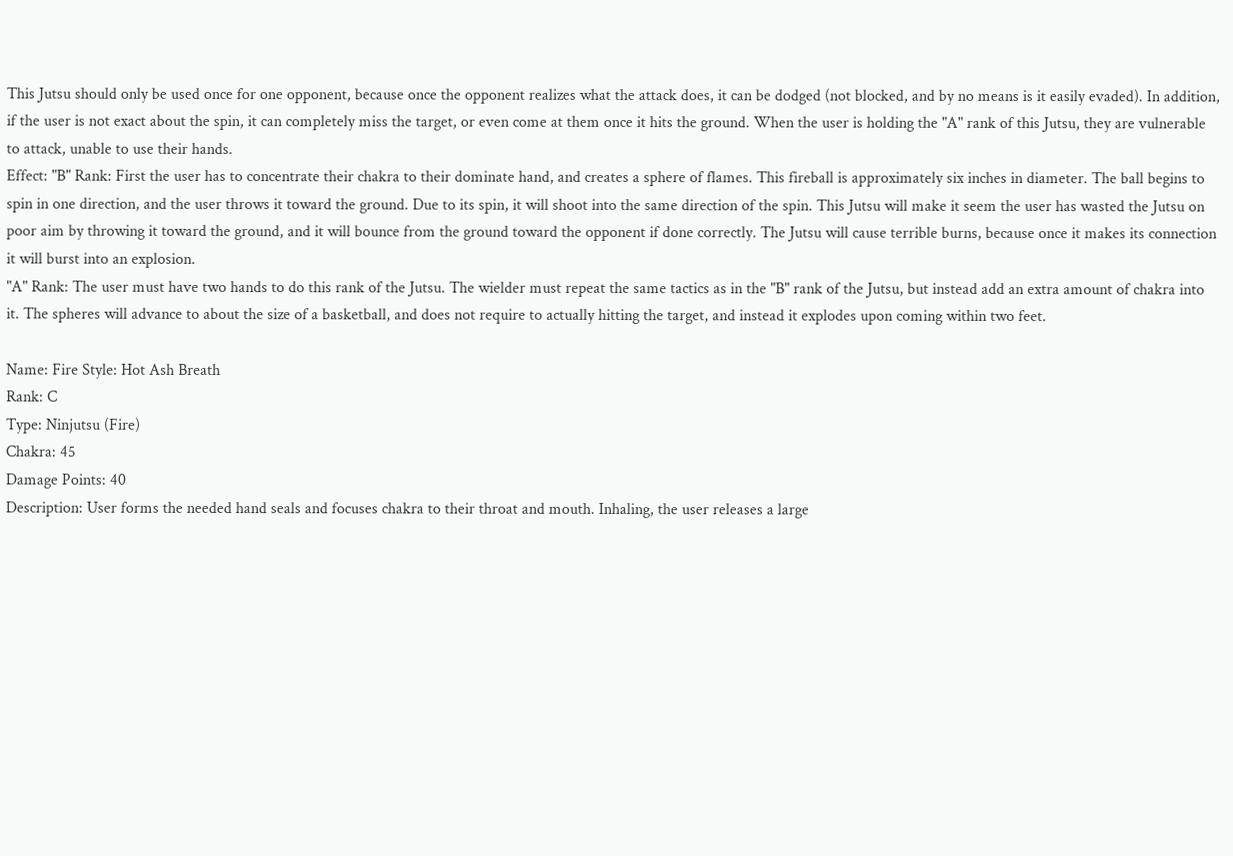This Jutsu should only be used once for one opponent, because once the opponent realizes what the attack does, it can be dodged (not blocked, and by no means is it easily evaded). In addition, if the user is not exact about the spin, it can completely miss the target, or even come at them once it hits the ground. When the user is holding the "A" rank of this Jutsu, they are vulnerable to attack, unable to use their hands.
Effect: "B" Rank: First the user has to concentrate their chakra to their dominate hand, and creates a sphere of flames. This fireball is approximately six inches in diameter. The ball begins to spin in one direction, and the user throws it toward the ground. Due to its spin, it will shoot into the same direction of the spin. This Jutsu will make it seem the user has wasted the Jutsu on poor aim by throwing it toward the ground, and it will bounce from the ground toward the opponent if done correctly. The Jutsu will cause terrible burns, because once it makes its connection it will burst into an explosion.
"A" Rank: The user must have two hands to do this rank of the Jutsu. The wielder must repeat the same tactics as in the "B" rank of the Jutsu, but instead add an extra amount of chakra into it. The spheres will advance to about the size of a basketball, and does not require to actually hitting the target, and instead it explodes upon coming within two feet.

Name: Fire Style: Hot Ash Breath
Rank: C
Type: Ninjutsu (Fire)
Chakra: 45
Damage Points: 40
Description: User forms the needed hand seals and focuses chakra to their throat and mouth. Inhaling, the user releases a large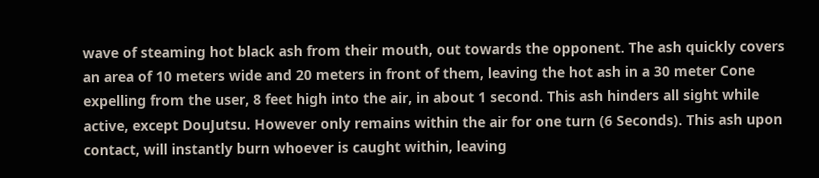wave of steaming hot black ash from their mouth, out towards the opponent. The ash quickly covers an area of 10 meters wide and 20 meters in front of them, leaving the hot ash in a 30 meter Cone expelling from the user, 8 feet high into the air, in about 1 second. This ash hinders all sight while active, except DouJutsu. However only remains within the air for one turn (6 Seconds). This ash upon contact, will instantly burn whoever is caught within, leaving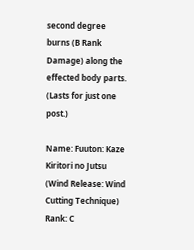second degree burns (B Rank Damage) along the effected body parts. (Lasts for just one post.)

Name: Fuuton: Kaze Kiritori no Jutsu (Wind Release: Wind Cutting Technique)
Rank: C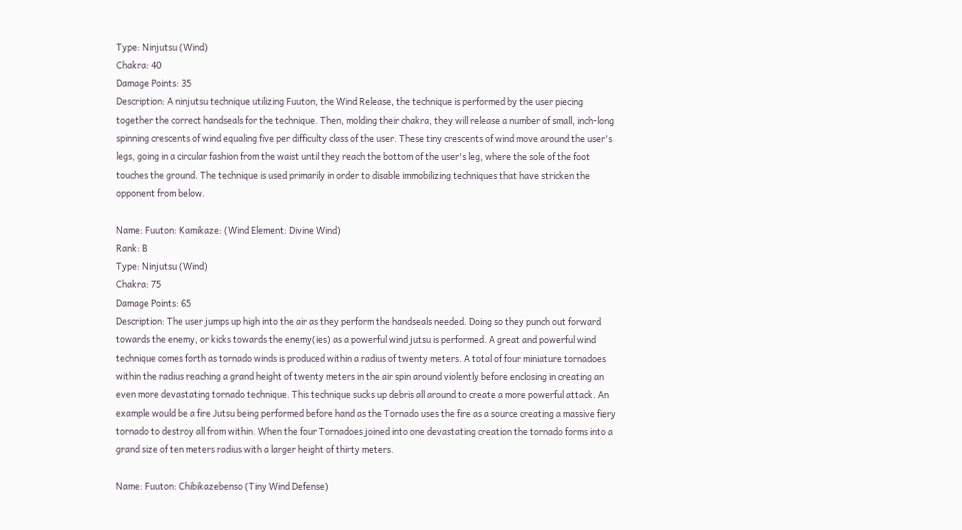Type: Ninjutsu (Wind)
Chakra: 40
Damage Points: 35
Description: A ninjutsu technique utilizing Fuuton, the Wind Release, the technique is performed by the user piecing together the correct handseals for the technique. Then, molding their chakra, they will release a number of small, inch-long spinning crescents of wind equaling five per difficulty class of the user. These tiny crescents of wind move around the user's legs, going in a circular fashion from the waist until they reach the bottom of the user's leg, where the sole of the foot touches the ground. The technique is used primarily in order to disable immobilizing techniques that have stricken the opponent from below.

Name: Fuuton: Kamikaze: (Wind Element: Divine Wind)
Rank: B
Type: Ninjutsu (Wind)
Chakra: 75
Damage Points: 65
Description: The user jumps up high into the air as they perform the handseals needed. Doing so they punch out forward towards the enemy, or kicks towards the enemy(ies) as a powerful wind jutsu is performed. A great and powerful wind technique comes forth as tornado winds is produced within a radius of twenty meters. A total of four miniature tornadoes within the radius reaching a grand height of twenty meters in the air spin around violently before enclosing in creating an even more devastating tornado technique. This technique sucks up debris all around to create a more powerful attack. An example would be a fire Jutsu being performed before hand as the Tornado uses the fire as a source creating a massive fiery tornado to destroy all from within. When the four Tornadoes joined into one devastating creation the tornado forms into a grand size of ten meters radius with a larger height of thirty meters.

Name: Fuuton: Chibikazebenso (Tiny Wind Defense)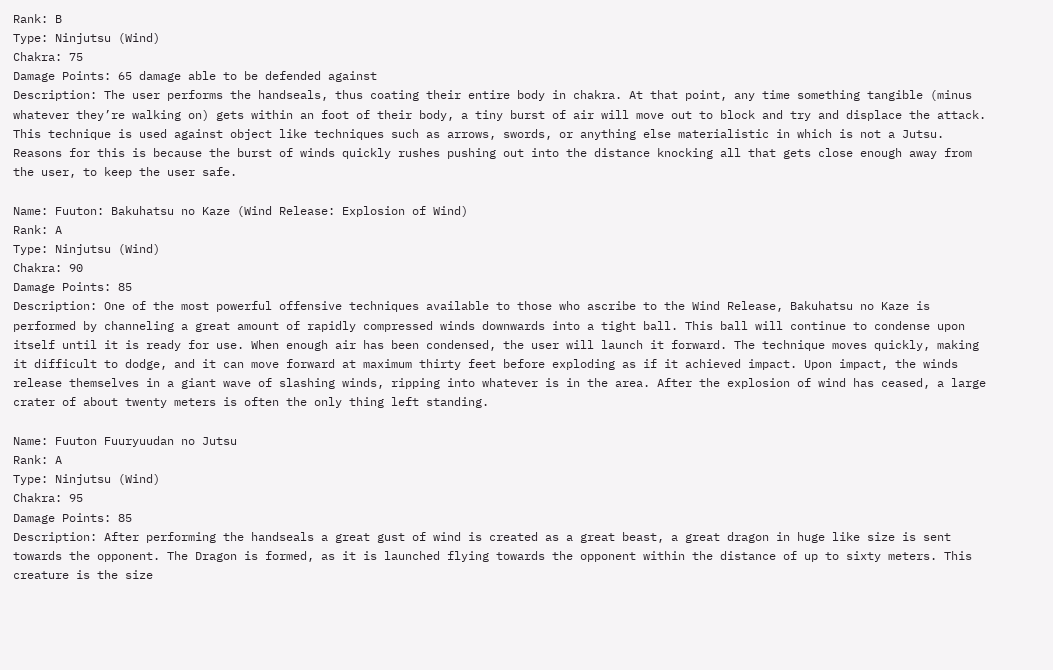Rank: B
Type: Ninjutsu (Wind)
Chakra: 75
Damage Points: 65 damage able to be defended against
Description: The user performs the handseals, thus coating their entire body in chakra. At that point, any time something tangible (minus whatever they’re walking on) gets within an foot of their body, a tiny burst of air will move out to block and try and displace the attack. This technique is used against object like techniques such as arrows, swords, or anything else materialistic in which is not a Jutsu. Reasons for this is because the burst of winds quickly rushes pushing out into the distance knocking all that gets close enough away from the user, to keep the user safe.

Name: Fuuton: Bakuhatsu no Kaze (Wind Release: Explosion of Wind)
Rank: A
Type: Ninjutsu (Wind)
Chakra: 90
Damage Points: 85
Description: One of the most powerful offensive techniques available to those who ascribe to the Wind Release, Bakuhatsu no Kaze is performed by channeling a great amount of rapidly compressed winds downwards into a tight ball. This ball will continue to condense upon itself until it is ready for use. When enough air has been condensed, the user will launch it forward. The technique moves quickly, making it difficult to dodge, and it can move forward at maximum thirty feet before exploding as if it achieved impact. Upon impact, the winds release themselves in a giant wave of slashing winds, ripping into whatever is in the area. After the explosion of wind has ceased, a large crater of about twenty meters is often the only thing left standing.

Name: Fuuton Fuuryuudan no Jutsu
Rank: A
Type: Ninjutsu (Wind)
Chakra: 95
Damage Points: 85
Description: After performing the handseals a great gust of wind is created as a great beast, a great dragon in huge like size is sent towards the opponent. The Dragon is formed, as it is launched flying towards the opponent within the distance of up to sixty meters. This creature is the size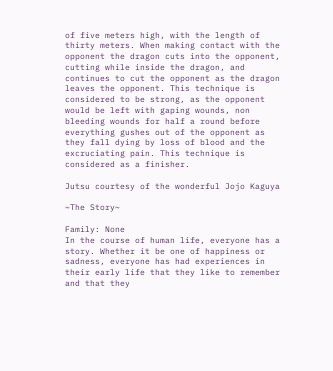of five meters high, with the length of thirty meters. When making contact with the opponent the dragon cuts into the opponent, cutting while inside the dragon, and continues to cut the opponent as the dragon leaves the opponent. This technique is considered to be strong, as the opponent would be left with gaping wounds, non bleeding wounds for half a round before everything gushes out of the opponent as they fall dying by loss of blood and the excruciating pain. This technique is considered as a finisher.

Jutsu courtesy of the wonderful Jojo Kaguya

~The Story~

Family: None
In the course of human life, everyone has a story. Whether it be one of happiness or sadness, everyone has had experiences in their early life that they like to remember and that they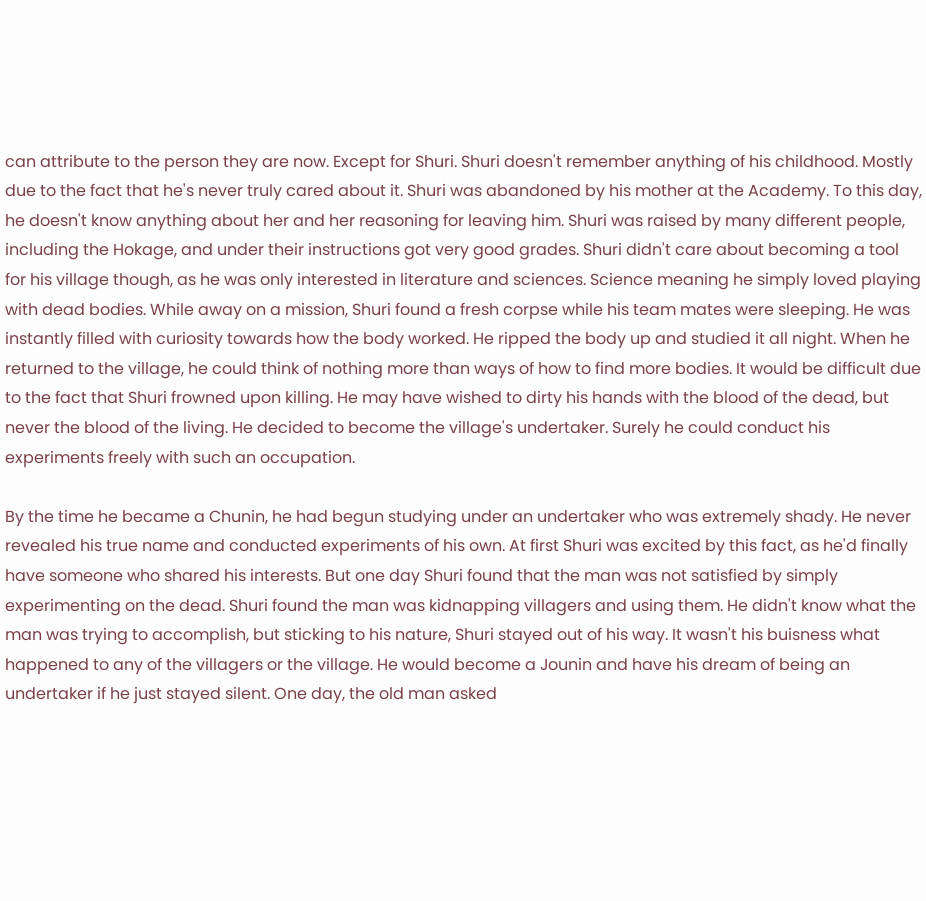can attribute to the person they are now. Except for Shuri. Shuri doesn't remember anything of his childhood. Mostly due to the fact that he's never truly cared about it. Shuri was abandoned by his mother at the Academy. To this day, he doesn't know anything about her and her reasoning for leaving him. Shuri was raised by many different people, including the Hokage, and under their instructions got very good grades. Shuri didn't care about becoming a tool for his village though, as he was only interested in literature and sciences. Science meaning he simply loved playing with dead bodies. While away on a mission, Shuri found a fresh corpse while his team mates were sleeping. He was instantly filled with curiosity towards how the body worked. He ripped the body up and studied it all night. When he returned to the village, he could think of nothing more than ways of how to find more bodies. It would be difficult due to the fact that Shuri frowned upon killing. He may have wished to dirty his hands with the blood of the dead, but never the blood of the living. He decided to become the village's undertaker. Surely he could conduct his experiments freely with such an occupation.

By the time he became a Chunin, he had begun studying under an undertaker who was extremely shady. He never revealed his true name and conducted experiments of his own. At first Shuri was excited by this fact, as he'd finally have someone who shared his interests. But one day Shuri found that the man was not satisfied by simply experimenting on the dead. Shuri found the man was kidnapping villagers and using them. He didn't know what the man was trying to accomplish, but sticking to his nature, Shuri stayed out of his way. It wasn't his buisness what happened to any of the villagers or the village. He would become a Jounin and have his dream of being an undertaker if he just stayed silent. One day, the old man asked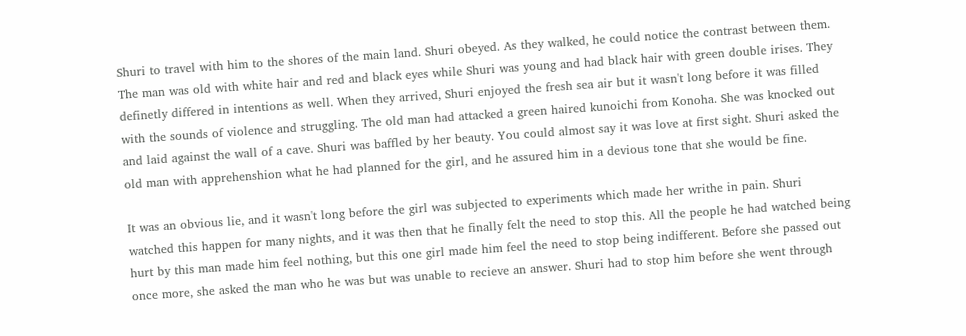Shuri to travel with him to the shores of the main land. Shuri obeyed. As they walked, he could notice the contrast between them. The man was old with white hair and red and black eyes while Shuri was young and had black hair with green double irises. They definetly differed in intentions as well. When they arrived, Shuri enjoyed the fresh sea air but it wasn't long before it was filled with the sounds of violence and struggling. The old man had attacked a green haired kunoichi from Konoha. She was knocked out and laid against the wall of a cave. Shuri was baffled by her beauty. You could almost say it was love at first sight. Shuri asked the old man with apprehenshion what he had planned for the girl, and he assured him in a devious tone that she would be fine.

It was an obvious lie, and it wasn't long before the girl was subjected to experiments which made her writhe in pain. Shuri watched this happen for many nights, and it was then that he finally felt the need to stop this. All the people he had watched being hurt by this man made him feel nothing, but this one girl made him feel the need to stop being indifferent. Before she passed out once more, she asked the man who he was but was unable to recieve an answer. Shuri had to stop him before she went through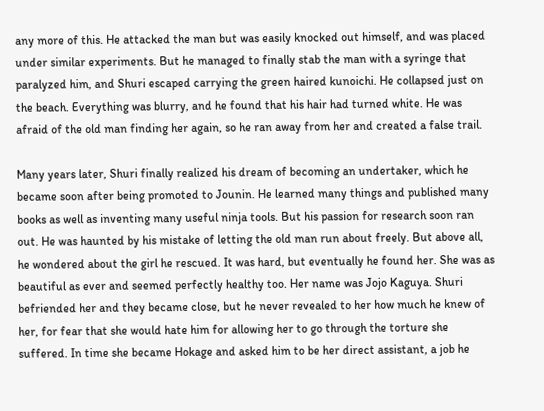any more of this. He attacked the man but was easily knocked out himself, and was placed under similar experiments. But he managed to finally stab the man with a syringe that paralyzed him, and Shuri escaped carrying the green haired kunoichi. He collapsed just on the beach. Everything was blurry, and he found that his hair had turned white. He was afraid of the old man finding her again, so he ran away from her and created a false trail.

Many years later, Shuri finally realized his dream of becoming an undertaker, which he became soon after being promoted to Jounin. He learned many things and published many books as well as inventing many useful ninja tools. But his passion for research soon ran out. He was haunted by his mistake of letting the old man run about freely. But above all, he wondered about the girl he rescued. It was hard, but eventually he found her. She was as beautiful as ever and seemed perfectly healthy too. Her name was Jojo Kaguya. Shuri befriended her and they became close, but he never revealed to her how much he knew of her, for fear that she would hate him for allowing her to go through the torture she suffered. In time she became Hokage and asked him to be her direct assistant, a job he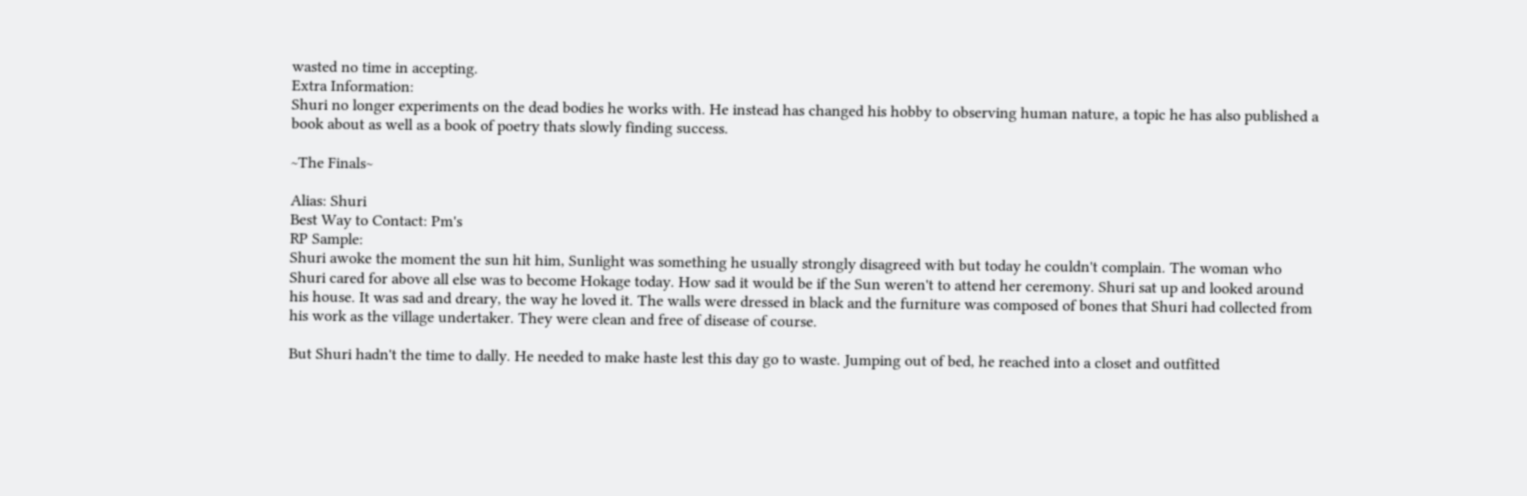wasted no time in accepting.
Extra Information:
Shuri no longer experiments on the dead bodies he works with. He instead has changed his hobby to observing human nature, a topic he has also published a book about as well as a book of poetry thats slowly finding success.

~The Finals~

Alias: Shuri
Best Way to Contact: Pm's
RP Sample:
Shuri awoke the moment the sun hit him, Sunlight was something he usually strongly disagreed with but today he couldn't complain. The woman who Shuri cared for above all else was to become Hokage today. How sad it would be if the Sun weren't to attend her ceremony. Shuri sat up and looked around his house. It was sad and dreary, the way he loved it. The walls were dressed in black and the furniture was composed of bones that Shuri had collected from his work as the village undertaker. They were clean and free of disease of course.

But Shuri hadn't the time to dally. He needed to make haste lest this day go to waste. Jumping out of bed, he reached into a closet and outfitted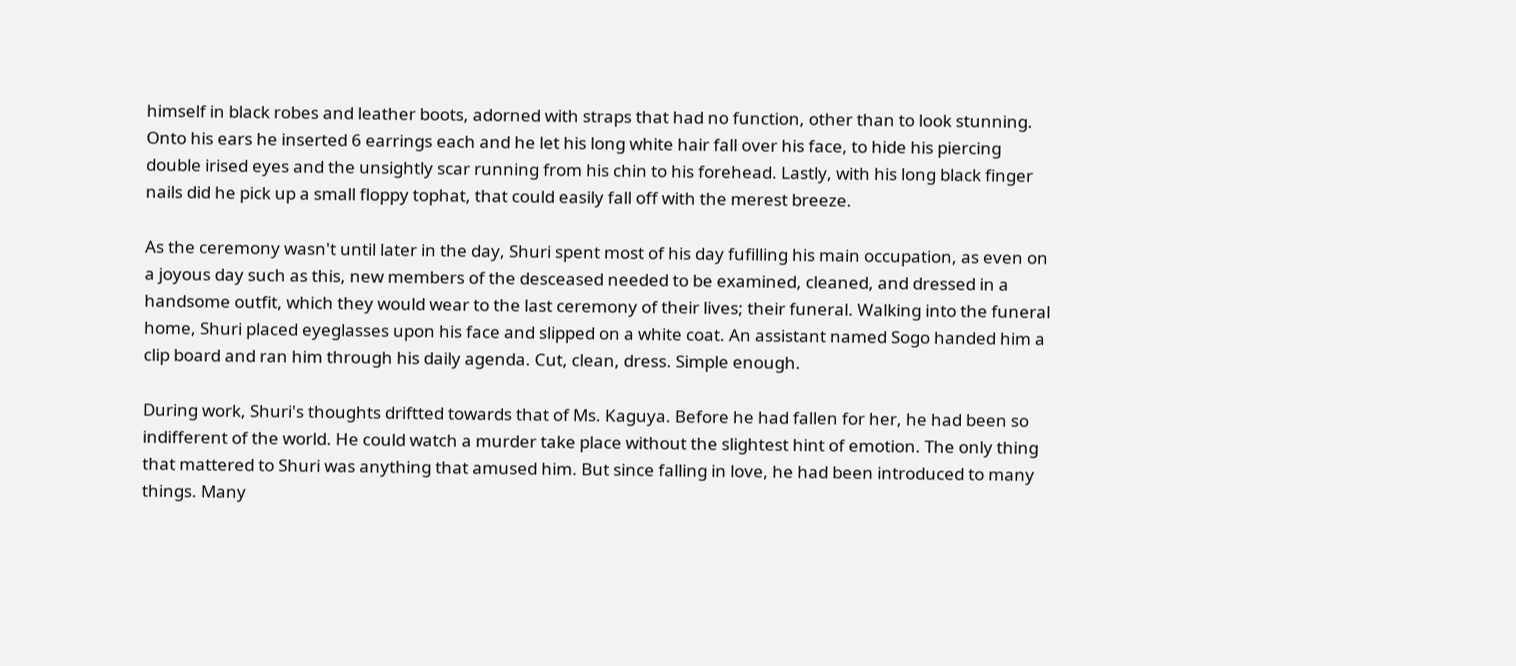himself in black robes and leather boots, adorned with straps that had no function, other than to look stunning. Onto his ears he inserted 6 earrings each and he let his long white hair fall over his face, to hide his piercing double irised eyes and the unsightly scar running from his chin to his forehead. Lastly, with his long black finger nails did he pick up a small floppy tophat, that could easily fall off with the merest breeze.

As the ceremony wasn't until later in the day, Shuri spent most of his day fufilling his main occupation, as even on a joyous day such as this, new members of the desceased needed to be examined, cleaned, and dressed in a handsome outfit, which they would wear to the last ceremony of their lives; their funeral. Walking into the funeral home, Shuri placed eyeglasses upon his face and slipped on a white coat. An assistant named Sogo handed him a clip board and ran him through his daily agenda. Cut, clean, dress. Simple enough.

During work, Shuri's thoughts driftted towards that of Ms. Kaguya. Before he had fallen for her, he had been so indifferent of the world. He could watch a murder take place without the slightest hint of emotion. The only thing that mattered to Shuri was anything that amused him. But since falling in love, he had been introduced to many things. Many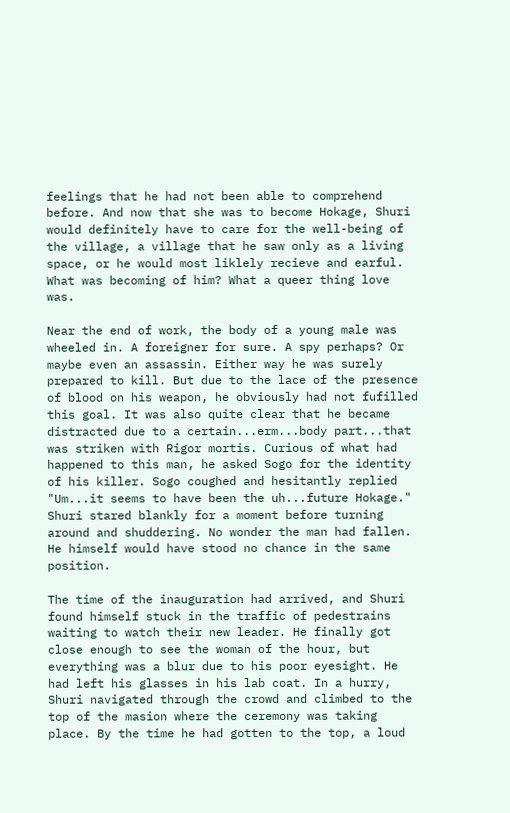feelings that he had not been able to comprehend before. And now that she was to become Hokage, Shuri would definitely have to care for the well-being of the village, a village that he saw only as a living space, or he would most liklely recieve and earful. What was becoming of him? What a queer thing love was.

Near the end of work, the body of a young male was wheeled in. A foreigner for sure. A spy perhaps? Or maybe even an assassin. Either way he was surely prepared to kill. But due to the lace of the presence of blood on his weapon, he obviously had not fufilled this goal. It was also quite clear that he became distracted due to a certain...erm...body part...that was striken with Rigor mortis. Curious of what had happened to this man, he asked Sogo for the identity of his killer. Sogo coughed and hesitantly replied "Um...it seems to have been the uh...future Hokage." Shuri stared blankly for a moment before turning around and shuddering. No wonder the man had fallen. He himself would have stood no chance in the same position.

The time of the inauguration had arrived, and Shuri found himself stuck in the traffic of pedestrains waiting to watch their new leader. He finally got close enough to see the woman of the hour, but everything was a blur due to his poor eyesight. He had left his glasses in his lab coat. In a hurry, Shuri navigated through the crowd and climbed to the top of the masion where the ceremony was taking place. By the time he had gotten to the top, a loud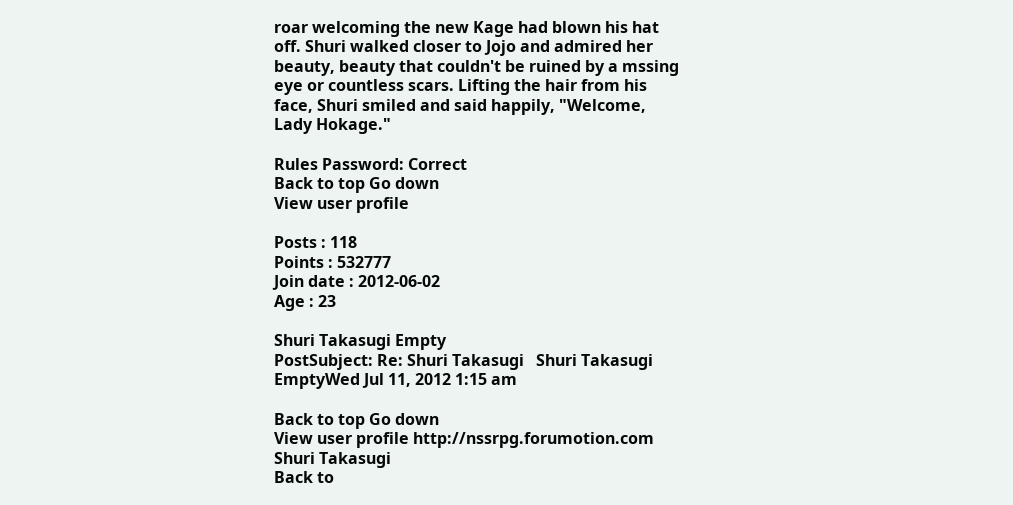roar welcoming the new Kage had blown his hat off. Shuri walked closer to Jojo and admired her beauty, beauty that couldn't be ruined by a mssing eye or countless scars. Lifting the hair from his face, Shuri smiled and said happily, "Welcome, Lady Hokage."

Rules Password: Correct
Back to top Go down
View user profile

Posts : 118
Points : 532777
Join date : 2012-06-02
Age : 23

Shuri Takasugi Empty
PostSubject: Re: Shuri Takasugi   Shuri Takasugi EmptyWed Jul 11, 2012 1:15 am

Back to top Go down
View user profile http://nssrpg.forumotion.com
Shuri Takasugi
Back to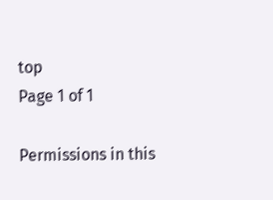top
Page 1 of 1

Permissions in this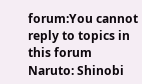forum:You cannot reply to topics in this forum
Naruto: Shinobi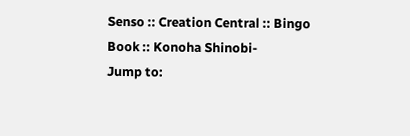Senso :: Creation Central :: Bingo Book :: Konoha Shinobi-
Jump to: